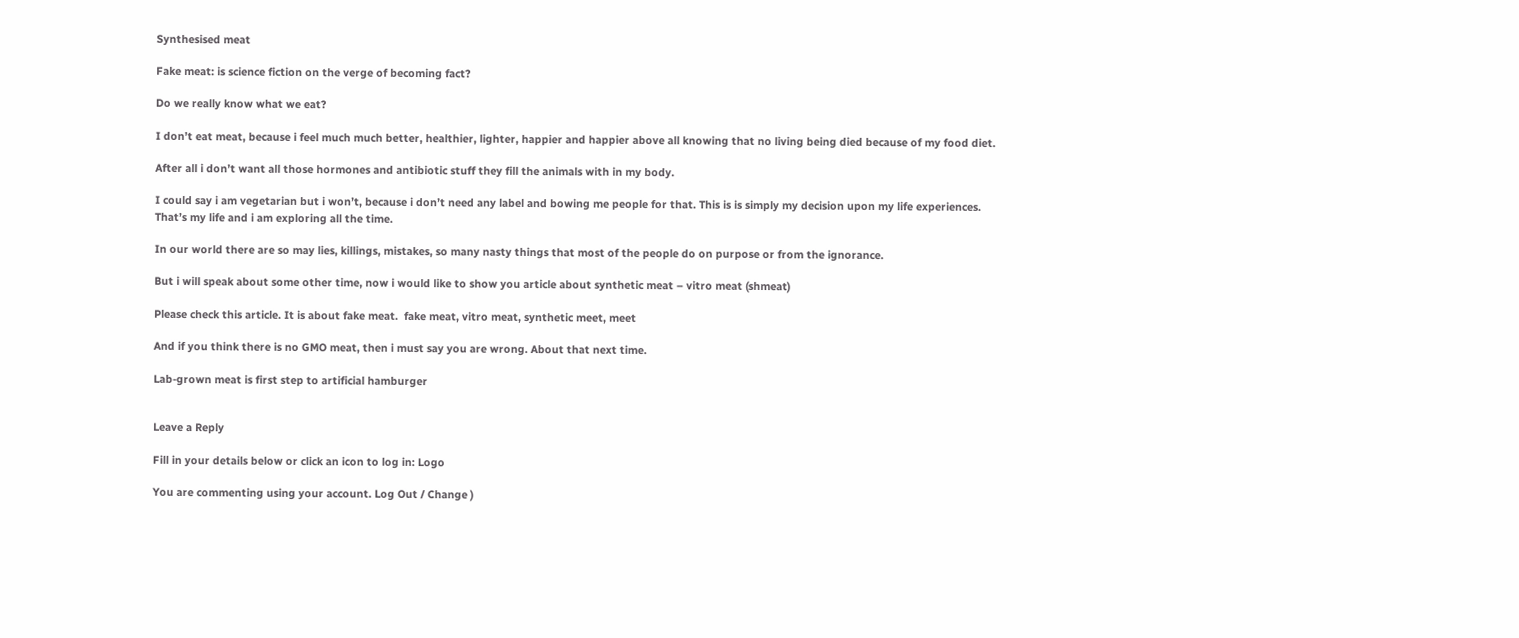Synthesised meat

Fake meat: is science fiction on the verge of becoming fact?

Do we really know what we eat?

I don’t eat meat, because i feel much much better, healthier, lighter, happier and happier above all knowing that no living being died because of my food diet.

After all i don’t want all those hormones and antibiotic stuff they fill the animals with in my body.

I could say i am vegetarian but i won’t, because i don’t need any label and bowing me people for that. This is is simply my decision upon my life experiences. That’s my life and i am exploring all the time.

In our world there are so may lies, killings, mistakes, so many nasty things that most of the people do on purpose or from the ignorance.

But i will speak about some other time, now i would like to show you article about synthetic meat – vitro meat (shmeat)

Please check this article. It is about fake meat.  fake meat, vitro meat, synthetic meet, meet

And if you think there is no GMO meat, then i must say you are wrong. About that next time.

Lab-grown meat is first step to artificial hamburger


Leave a Reply

Fill in your details below or click an icon to log in: Logo

You are commenting using your account. Log Out / Change )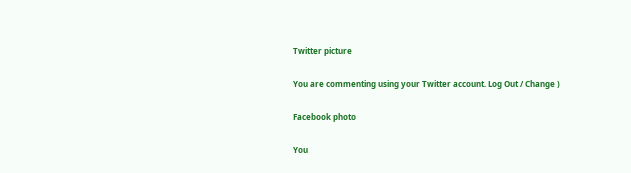Twitter picture

You are commenting using your Twitter account. Log Out / Change )

Facebook photo

You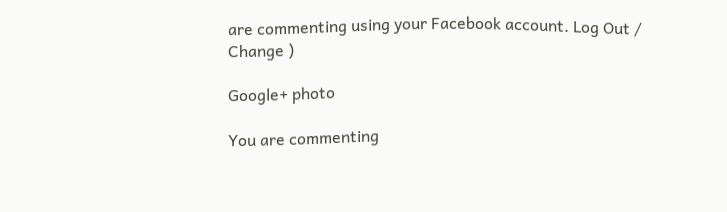are commenting using your Facebook account. Log Out / Change )

Google+ photo

You are commenting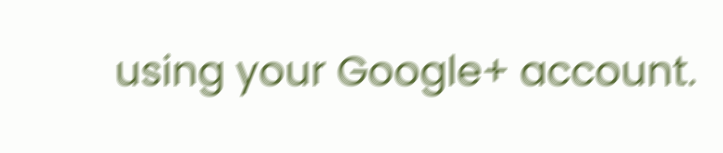using your Google+ account.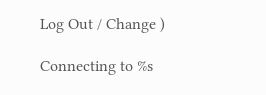Log Out / Change )

Connecting to %s